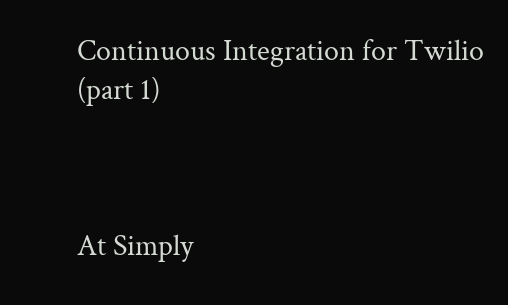Continuous Integration for Twilio (part 1)



At Simply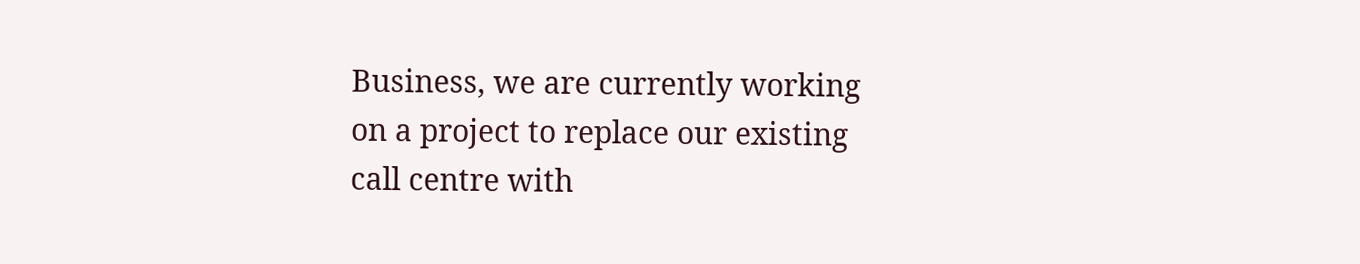Business, we are currently working on a project to replace our existing call centre with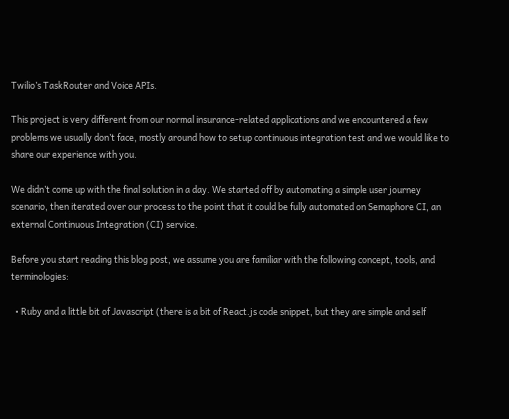Twilio’s TaskRouter and Voice APIs.

This project is very different from our normal insurance-related applications and we encountered a few problems we usually don’t face, mostly around how to setup continuous integration test and we would like to share our experience with you.

We didn’t come up with the final solution in a day. We started off by automating a simple user journey scenario, then iterated over our process to the point that it could be fully automated on Semaphore CI, an external Continuous Integration (CI) service.

Before you start reading this blog post, we assume you are familiar with the following concept, tools, and terminologies:

  • Ruby and a little bit of Javascript (there is a bit of React.js code snippet, but they are simple and self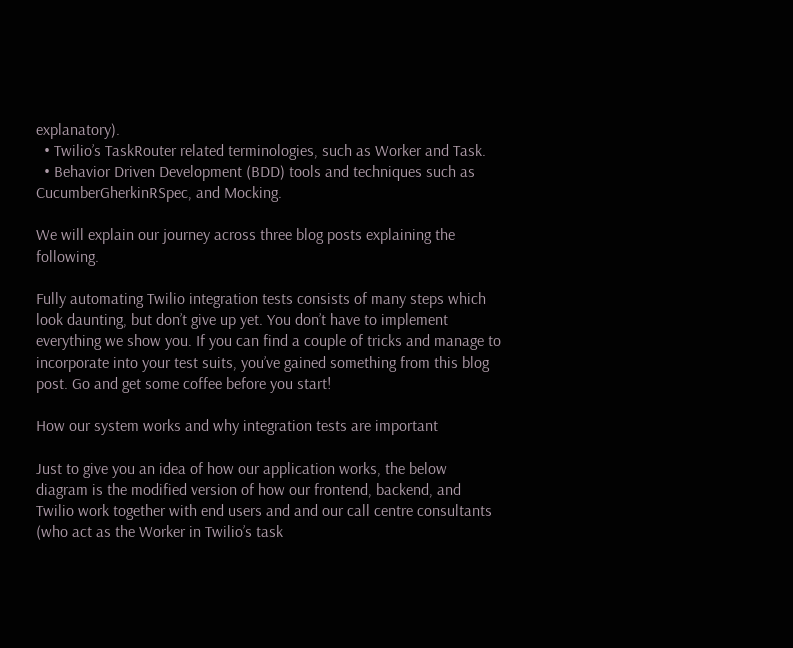explanatory).
  • Twilio’s TaskRouter related terminologies, such as Worker and Task.
  • Behavior Driven Development (BDD) tools and techniques such as CucumberGherkinRSpec, and Mocking.

We will explain our journey across three blog posts explaining the following.

Fully automating Twilio integration tests consists of many steps which look daunting, but don’t give up yet. You don’t have to implement everything we show you. If you can find a couple of tricks and manage to incorporate into your test suits, you’ve gained something from this blog post. Go and get some coffee before you start!

How our system works and why integration tests are important

Just to give you an idea of how our application works, the below diagram is the modified version of how our frontend, backend, and Twilio work together with end users and and our call centre consultants (who act as the Worker in Twilio’s task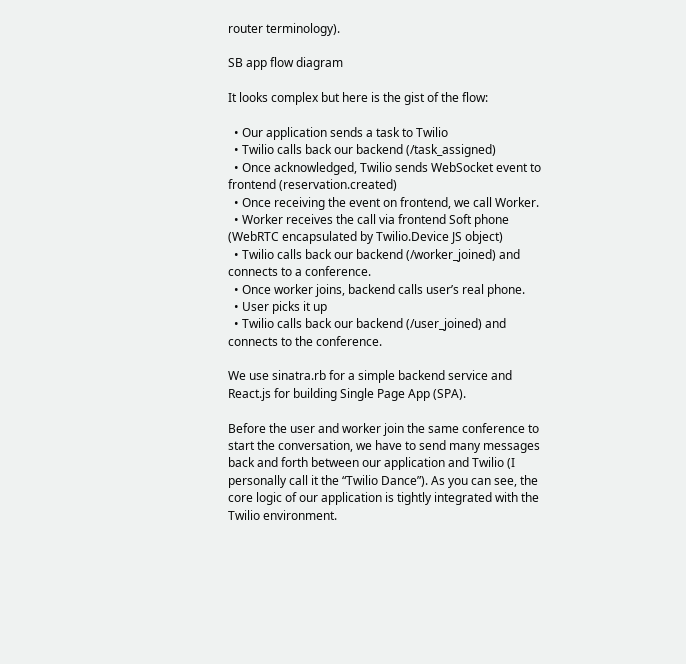router terminology).

SB app flow diagram

It looks complex but here is the gist of the flow:

  • Our application sends a task to Twilio
  • Twilio calls back our backend (/task_assigned)
  • Once acknowledged, Twilio sends WebSocket event to frontend (reservation.created)
  • Once receiving the event on frontend, we call Worker.
  • Worker receives the call via frontend Soft phone (WebRTC encapsulated by Twilio.Device JS object)
  • Twilio calls back our backend (/worker_joined) and connects to a conference.
  • Once worker joins, backend calls user’s real phone.
  • User picks it up
  • Twilio calls back our backend (/user_joined) and connects to the conference.

We use sinatra.rb for a simple backend service and React.js for building Single Page App (SPA).

Before the user and worker join the same conference to start the conversation, we have to send many messages back and forth between our application and Twilio (I personally call it the “Twilio Dance”). As you can see, the core logic of our application is tightly integrated with the Twilio environment.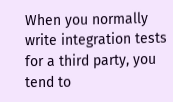When you normally write integration tests for a third party, you tend to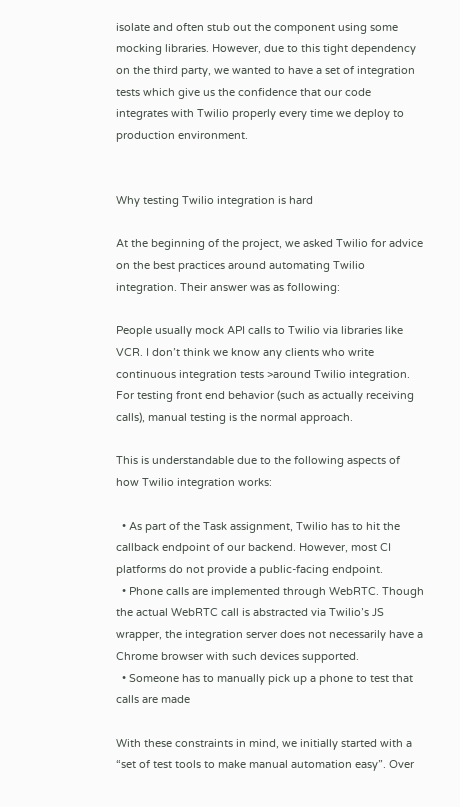isolate and often stub out the component using some mocking libraries. However, due to this tight dependency on the third party, we wanted to have a set of integration tests which give us the confidence that our code integrates with Twilio properly every time we deploy to production environment.


Why testing Twilio integration is hard

At the beginning of the project, we asked Twilio for advice on the best practices around automating Twilio integration. Their answer was as following:

People usually mock API calls to Twilio via libraries like VCR. I don’t think we know any clients who write continuous integration tests >around Twilio integration. For testing front end behavior (such as actually receiving calls), manual testing is the normal approach.

This is understandable due to the following aspects of how Twilio integration works:

  • As part of the Task assignment, Twilio has to hit the callback endpoint of our backend. However, most CI platforms do not provide a public-facing endpoint.
  • Phone calls are implemented through WebRTC. Though the actual WebRTC call is abstracted via Twilio’s JS wrapper, the integration server does not necessarily have a Chrome browser with such devices supported.
  • Someone has to manually pick up a phone to test that calls are made

With these constraints in mind, we initially started with a “set of test tools to make manual automation easy”. Over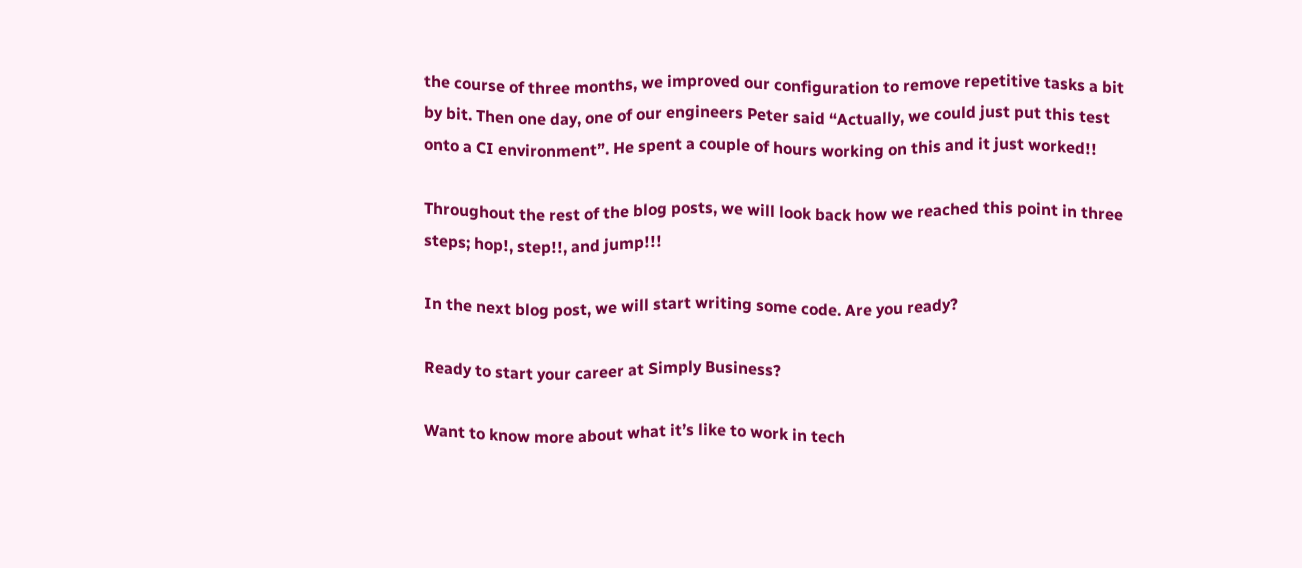the course of three months, we improved our configuration to remove repetitive tasks a bit by bit. Then one day, one of our engineers Peter said “Actually, we could just put this test onto a CI environment”. He spent a couple of hours working on this and it just worked!!

Throughout the rest of the blog posts, we will look back how we reached this point in three steps; hop!, step!!, and jump!!!

In the next blog post, we will start writing some code. Are you ready?

Ready to start your career at Simply Business?

Want to know more about what it’s like to work in tech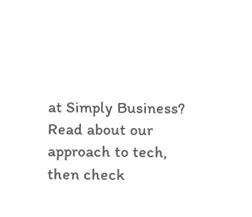at Simply Business? Read about our approach to tech, then check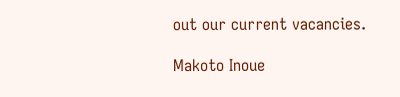out our current vacancies.

Makoto Inoue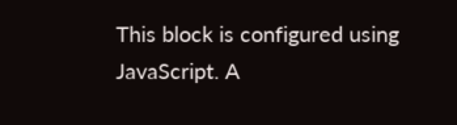This block is configured using JavaScript. A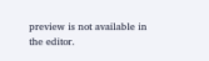preview is not available in the editor.